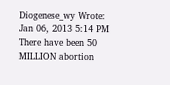Diogenese_wy Wrote:
Jan 06, 2013 5:14 PM
There have been 50 MILLION abortion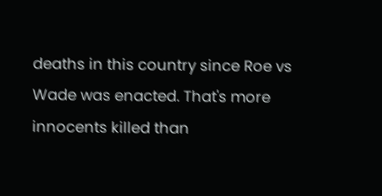deaths in this country since Roe vs Wade was enacted. That's more innocents killed than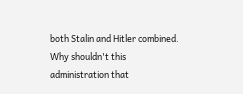both Stalin and Hitler combined. Why shouldn't this administration that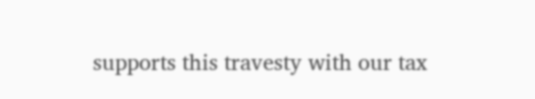supports this travesty with our tax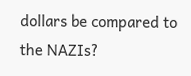dollars be compared to the NAZIs?